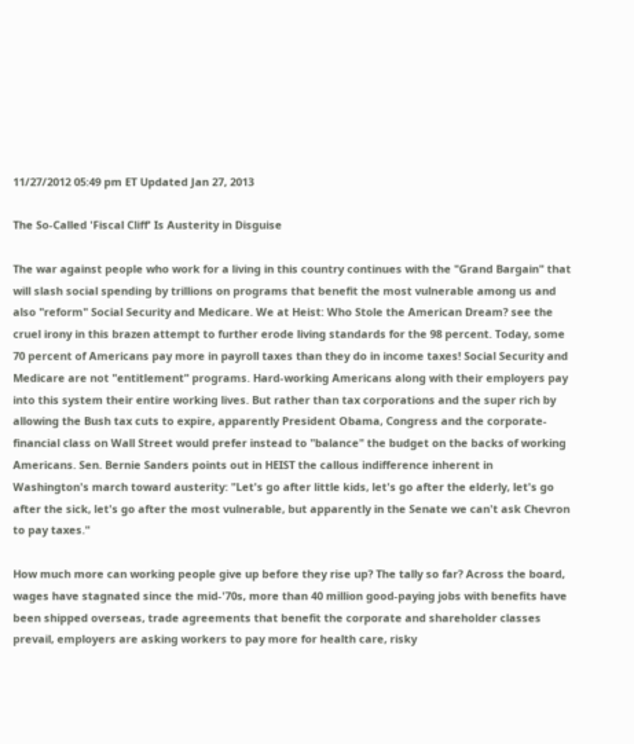11/27/2012 05:49 pm ET Updated Jan 27, 2013

The So-Called 'Fiscal Cliff' Is Austerity in Disguise

The war against people who work for a living in this country continues with the "Grand Bargain" that will slash social spending by trillions on programs that benefit the most vulnerable among us and also "reform" Social Security and Medicare. We at Heist: Who Stole the American Dream? see the cruel irony in this brazen attempt to further erode living standards for the 98 percent. Today, some 70 percent of Americans pay more in payroll taxes than they do in income taxes! Social Security and Medicare are not "entitlement" programs. Hard-working Americans along with their employers pay into this system their entire working lives. But rather than tax corporations and the super rich by allowing the Bush tax cuts to expire, apparently President Obama, Congress and the corporate-financial class on Wall Street would prefer instead to "balance" the budget on the backs of working Americans. Sen. Bernie Sanders points out in HEIST the callous indifference inherent in Washington's march toward austerity: "Let's go after little kids, let's go after the elderly, let's go after the sick, let's go after the most vulnerable, but apparently in the Senate we can't ask Chevron to pay taxes."

How much more can working people give up before they rise up? The tally so far? Across the board, wages have stagnated since the mid-'70s, more than 40 million good-paying jobs with benefits have been shipped overseas, trade agreements that benefit the corporate and shareholder classes prevail, employers are asking workers to pay more for health care, risky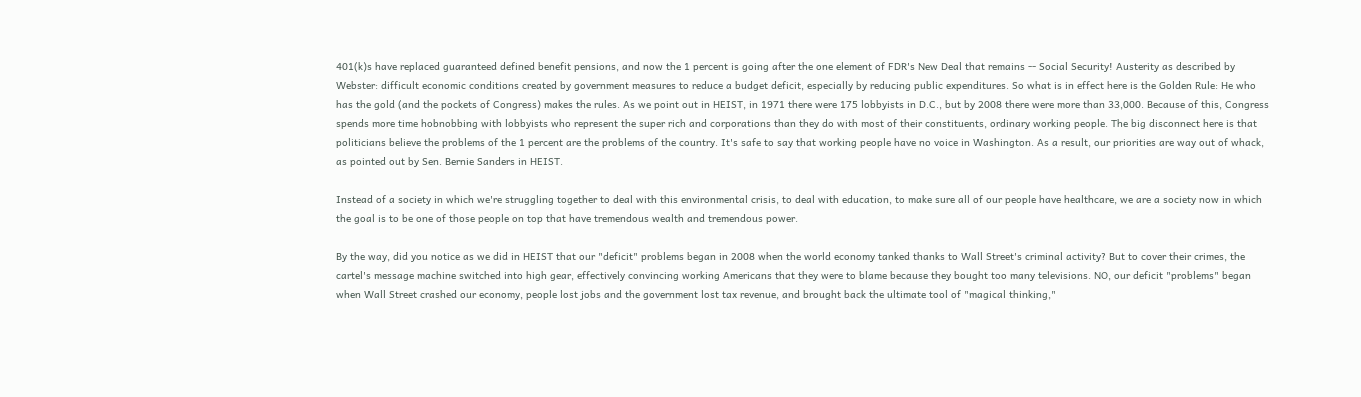401(k)s have replaced guaranteed defined benefit pensions, and now the 1 percent is going after the one element of FDR's New Deal that remains -- Social Security! Austerity as described by Webster: difficult economic conditions created by government measures to reduce a budget deficit, especially by reducing public expenditures. So what is in effect here is the Golden Rule: He who has the gold (and the pockets of Congress) makes the rules. As we point out in HEIST, in 1971 there were 175 lobbyists in D.C., but by 2008 there were more than 33,000. Because of this, Congress spends more time hobnobbing with lobbyists who represent the super rich and corporations than they do with most of their constituents, ordinary working people. The big disconnect here is that politicians believe the problems of the 1 percent are the problems of the country. It's safe to say that working people have no voice in Washington. As a result, our priorities are way out of whack, as pointed out by Sen. Bernie Sanders in HEIST.

Instead of a society in which we're struggling together to deal with this environmental crisis, to deal with education, to make sure all of our people have healthcare, we are a society now in which the goal is to be one of those people on top that have tremendous wealth and tremendous power.

By the way, did you notice as we did in HEIST that our "deficit" problems began in 2008 when the world economy tanked thanks to Wall Street's criminal activity? But to cover their crimes, the cartel's message machine switched into high gear, effectively convincing working Americans that they were to blame because they bought too many televisions. NO, our deficit "problems" began when Wall Street crashed our economy, people lost jobs and the government lost tax revenue, and brought back the ultimate tool of "magical thinking,"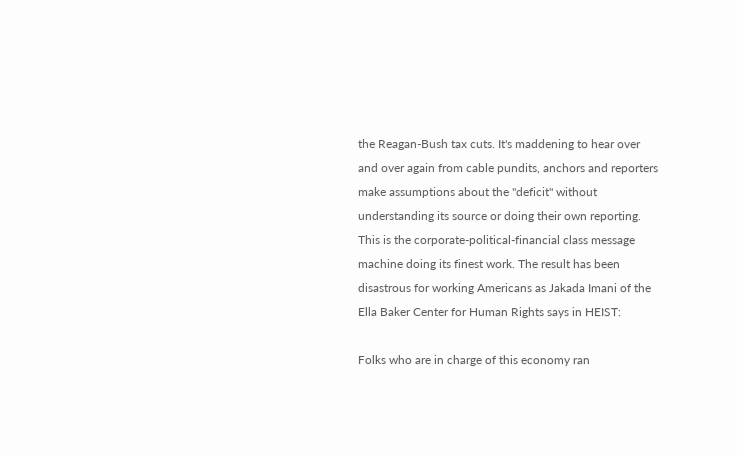the Reagan-Bush tax cuts. It's maddening to hear over and over again from cable pundits, anchors and reporters make assumptions about the "deficit" without understanding its source or doing their own reporting. This is the corporate-political-financial class message machine doing its finest work. The result has been disastrous for working Americans as Jakada Imani of the Ella Baker Center for Human Rights says in HEIST:

Folks who are in charge of this economy ran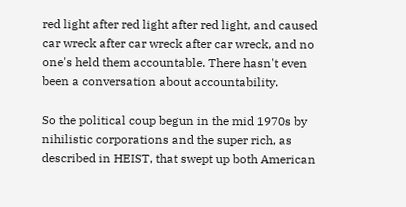red light after red light after red light, and caused car wreck after car wreck after car wreck, and no one's held them accountable. There hasn't even been a conversation about accountability.

So the political coup begun in the mid 1970s by nihilistic corporations and the super rich, as described in HEIST, that swept up both American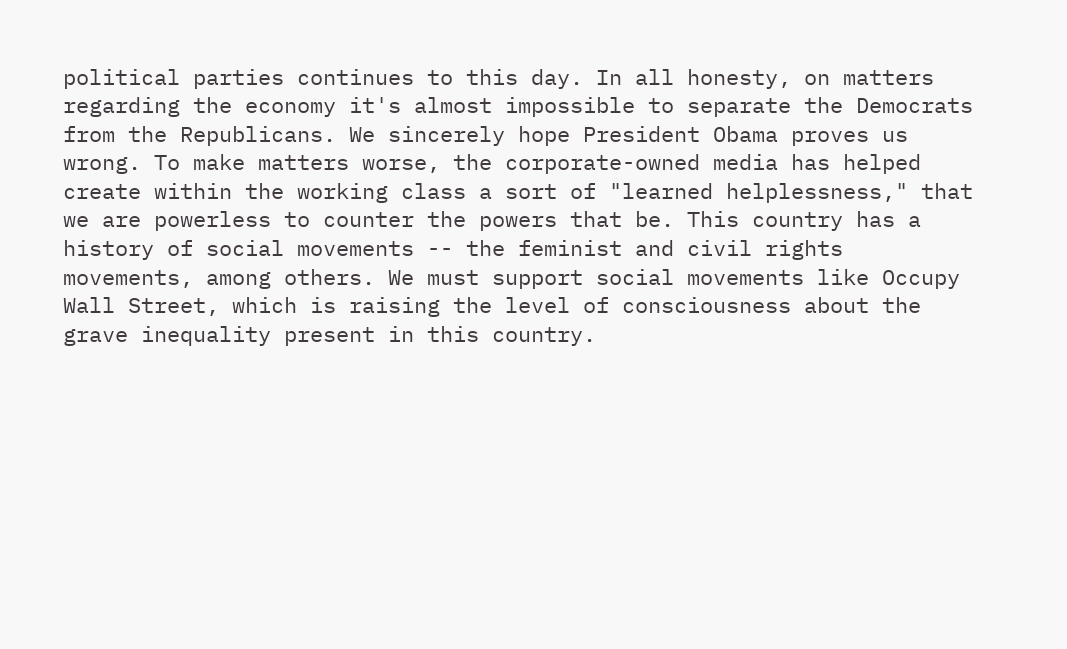political parties continues to this day. In all honesty, on matters regarding the economy it's almost impossible to separate the Democrats from the Republicans. We sincerely hope President Obama proves us wrong. To make matters worse, the corporate-owned media has helped create within the working class a sort of "learned helplessness," that we are powerless to counter the powers that be. This country has a history of social movements -- the feminist and civil rights movements, among others. We must support social movements like Occupy Wall Street, which is raising the level of consciousness about the grave inequality present in this country.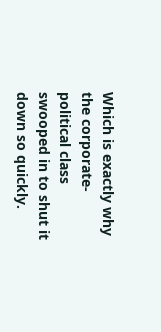Which is exactly why the corporate-political class swooped in to shut it down so quickly.